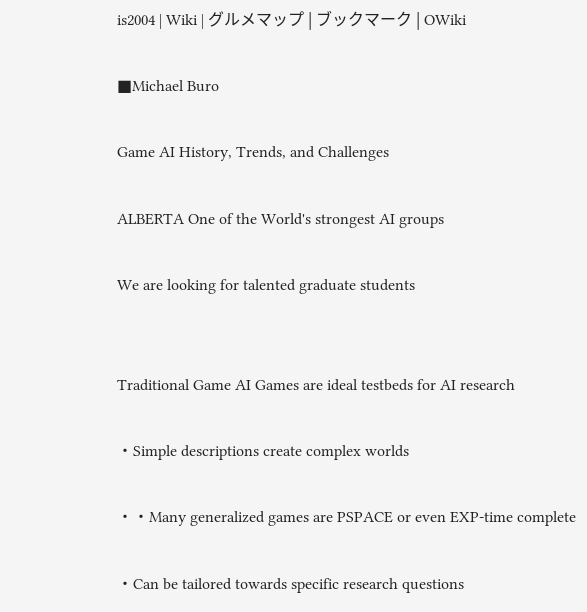is2004 | Wiki | グルメマップ | ブックマーク | OWiki

■Michael Buro

Game AI History, Trends, and Challenges

ALBERTA One of the World's strongest AI groups

We are looking for talented graduate students


Traditional Game AI Games are ideal testbeds for AI research

・Simple descriptions create complex worlds

・・Many generalized games are PSPACE or even EXP-time complete

・Can be tailored towards specific research questions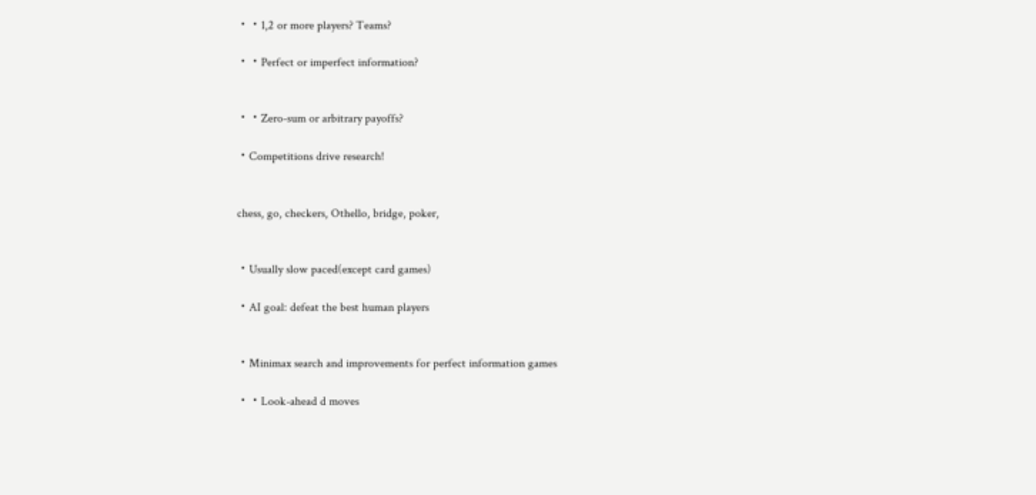・・1,2 or more players? Teams?

・・Perfect or imperfect information?


・・Zero-sum or arbitrary payoffs?

・Competitions drive research!


chess, go, checkers, Othello, bridge, poker,


・Usually slow paced(except card games)

・AI goal: defeat the best human players


・Minimax search and improvements for perfect information games

・・Look-ahead d moves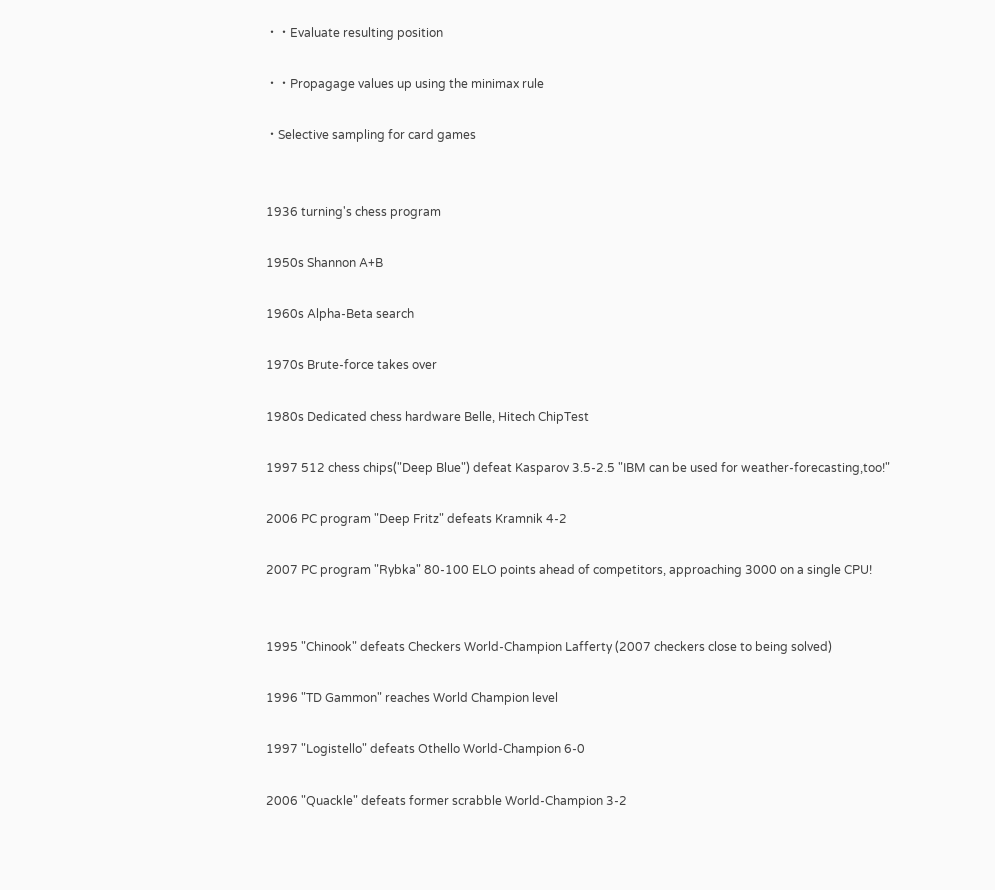・・Evaluate resulting position

・・Propagage values up using the minimax rule

・Selective sampling for card games


1936 turning's chess program

1950s Shannon A+B

1960s Alpha-Beta search

1970s Brute-force takes over

1980s Dedicated chess hardware Belle, Hitech ChipTest

1997 512 chess chips("Deep Blue") defeat Kasparov 3.5-2.5 "IBM can be used for weather-forecasting,too!"

2006 PC program "Deep Fritz" defeats Kramnik 4-2

2007 PC program "Rybka" 80-100 ELO points ahead of competitors, approaching 3000 on a single CPU!


1995 "Chinook" defeats Checkers World-Champion Lafferty (2007 checkers close to being solved)

1996 "TD Gammon" reaches World Champion level

1997 "Logistello" defeats Othello World-Champion 6-0

2006 "Quackle" defeats former scrabble World-Champion 3-2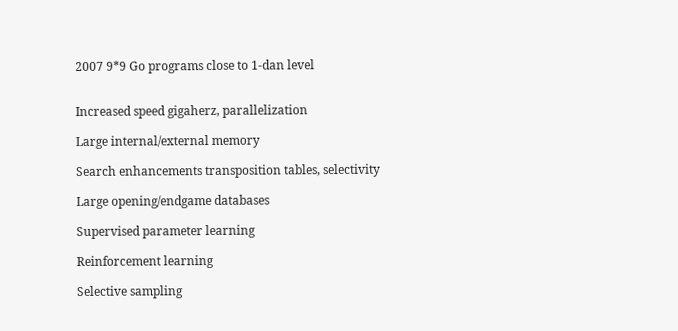2007 9*9 Go programs close to 1-dan level


Increased speed gigaherz, parallelization

Large internal/external memory

Search enhancements transposition tables, selectivity

Large opening/endgame databases

Supervised parameter learning

Reinforcement learning

Selective sampling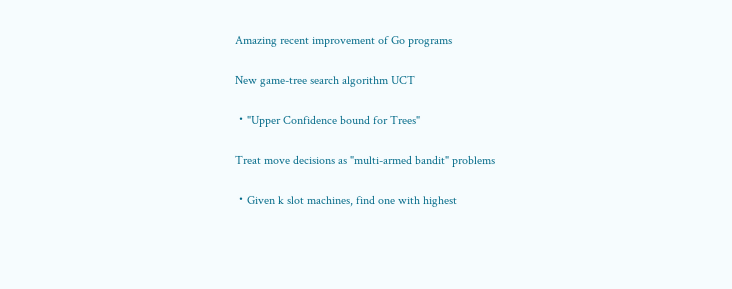Amazing recent improvement of Go programs

New game-tree search algorithm UCT

・"Upper Confidence bound for Trees"

Treat move decisions as "multi-armed bandit" problems

・Given k slot machines, find one with highest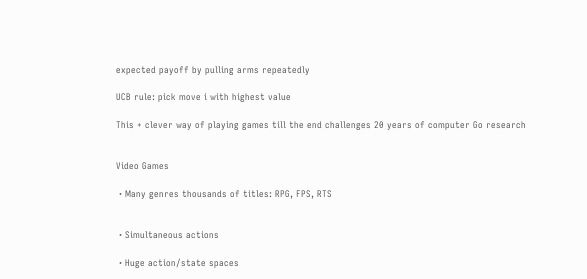expected payoff by pulling arms repeatedly

UCB rule: pick move i with highest value

This + clever way of playing games till the end challenges 20 years of computer Go research


Video Games

・Many genres thousands of titles: RPG, FPS, RTS


・Simultaneous actions

・Huge action/state spaces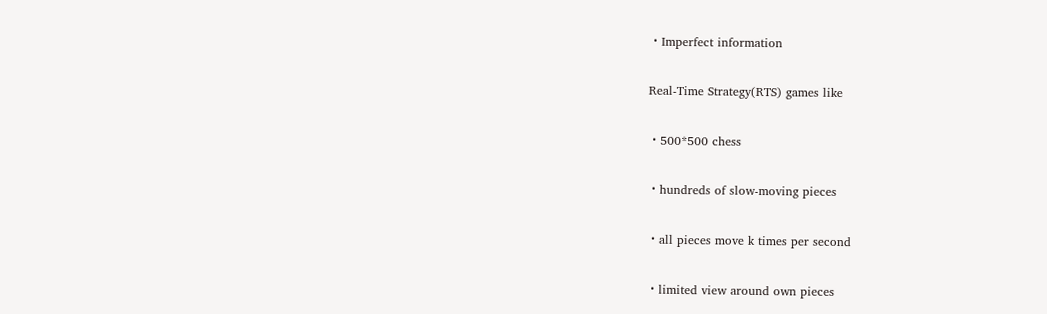・Imperfect information

Real-Time Strategy(RTS) games like

・500*500 chess

・hundreds of slow-moving pieces

・all pieces move k times per second

・limited view around own pieces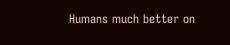Humans much better on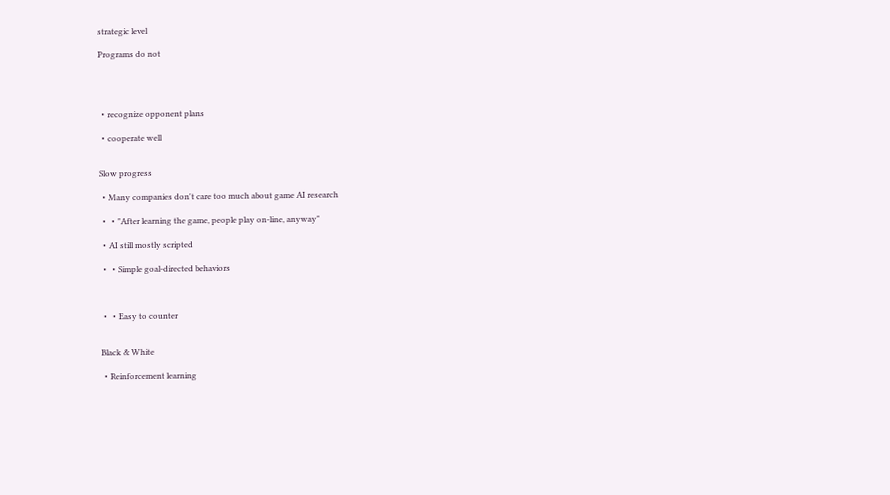strategic level

Programs do not




・recognize opponent plans

・cooperate well


Slow progress

・Many companies don't care too much about game AI research

・・"After learning the game, people play on-line, anyway"

・AI still mostly scripted

・・Simple goal-directed behaviors



・・Easy to counter


Black & White

・Reinforcement learning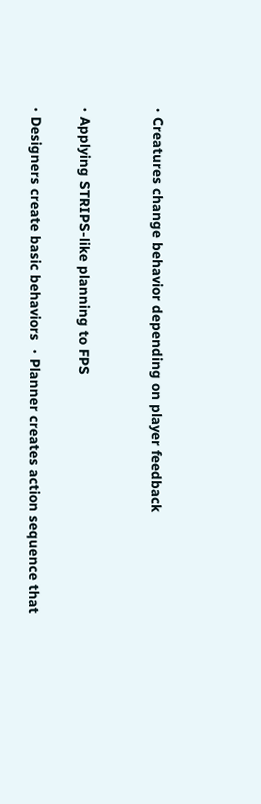・Creatures change behavior depending on player feedback


・Applying STRIPS-like planning to FPS

・Designers create basic behaviors ・Planner creates action sequence that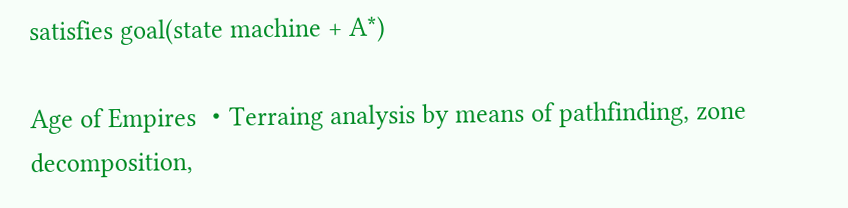satisfies goal(state machine + A*)

Age of Empires ・Terraing analysis by means of pathfinding, zone decomposition,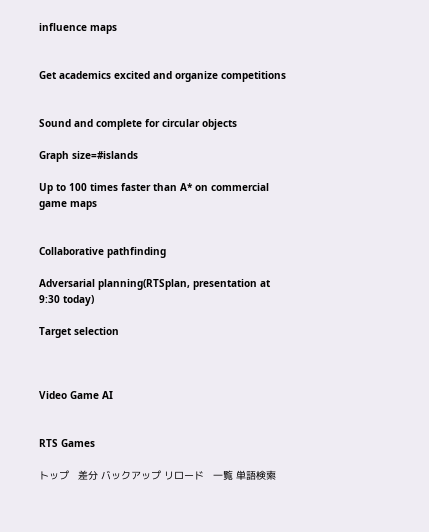influence maps


Get academics excited and organize competitions


Sound and complete for circular objects

Graph size=#islands

Up to 100 times faster than A* on commercial game maps


Collaborative pathfinding

Adversarial planning(RTSplan, presentation at 9:30 today)

Target selection



Video Game AI


RTS Games

トップ   差分 バックアップ リロード   一覧 単語検索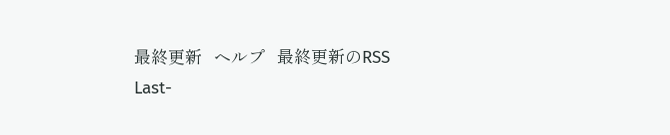最終更新   ヘルプ   最終更新のRSS
Last-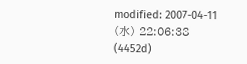modified: 2007-04-11 (水) 22:06:38 (4452d)